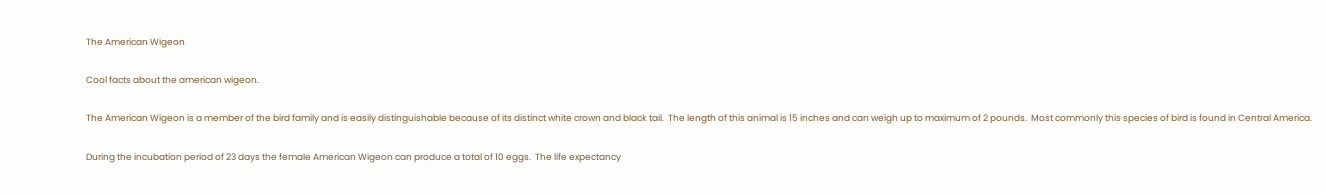The American Wigeon

Cool facts about the american wigeon.

The American Wigeon is a member of the bird family and is easily distinguishable because of its distinct white crown and black tail.  The length of this animal is 15 inches and can weigh up to maximum of 2 pounds.  Most commonly this species of bird is found in Central America.

During the incubation period of 23 days the female American Wigeon can produce a total of 10 eggs.  The life expectancy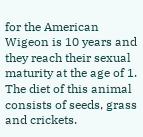for the American Wigeon is 10 years and they reach their sexual maturity at the age of 1.  The diet of this animal consists of seeds, grass and crickets.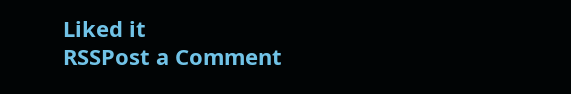Liked it
RSSPost a Comment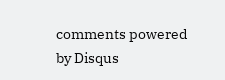comments powered by Disqus